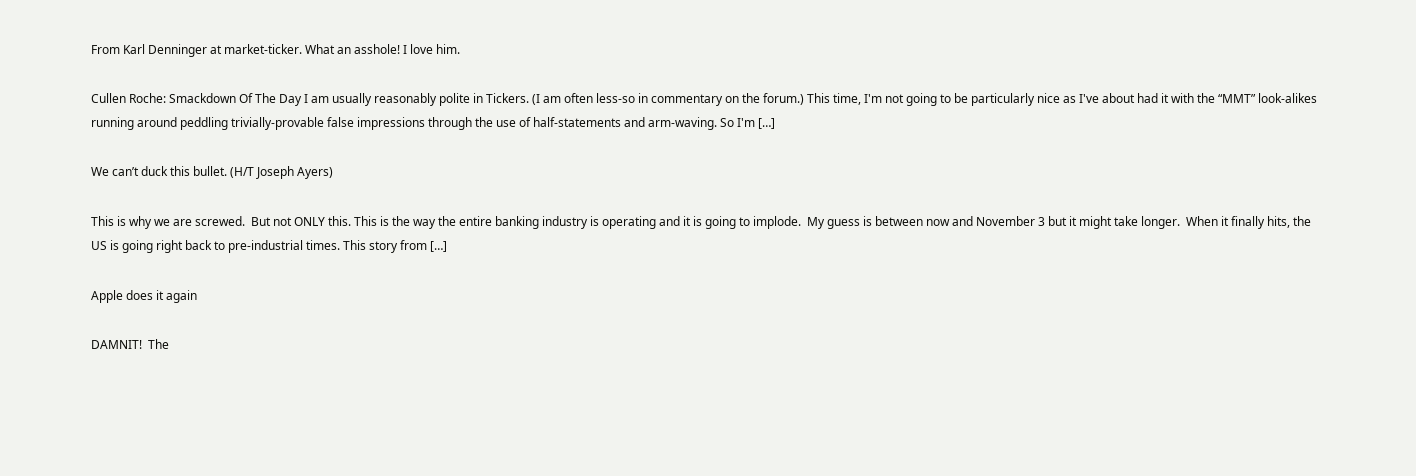From Karl Denninger at market-ticker. What an asshole! I love him.

Cullen Roche: Smackdown Of The Day I am usually reasonably polite in Tickers. (I am often less-so in commentary on the forum.) This time, I'm not going to be particularly nice as I've about had it with the “MMT” look-alikes running around peddling trivially-provable false impressions through the use of half-statements and arm-waving. So I'm […]

We can’t duck this bullet. (H/T Joseph Ayers)

This is why we are screwed.  But not ONLY this. This is the way the entire banking industry is operating and it is going to implode.  My guess is between now and November 3 but it might take longer.  When it finally hits, the US is going right back to pre-industrial times. This story from […]

Apple does it again

DAMNIT!  The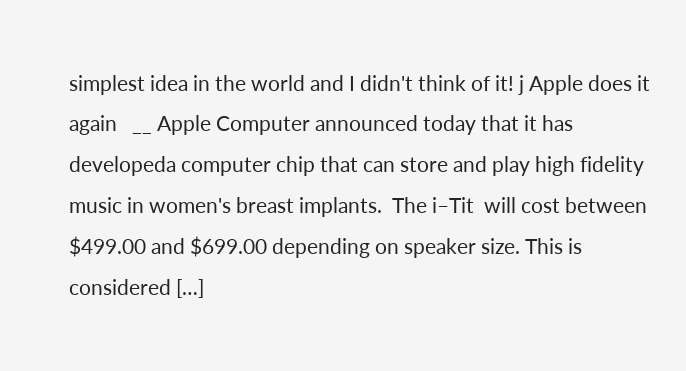simplest idea in the world and I didn't think of it! j Apple does it again   __ Apple Computer announced today that it has developeda computer chip that can store and play high fidelity music in women's breast implants.  The i–Tit  will cost between $499.00 and $699.00 depending on speaker size. This is considered […]